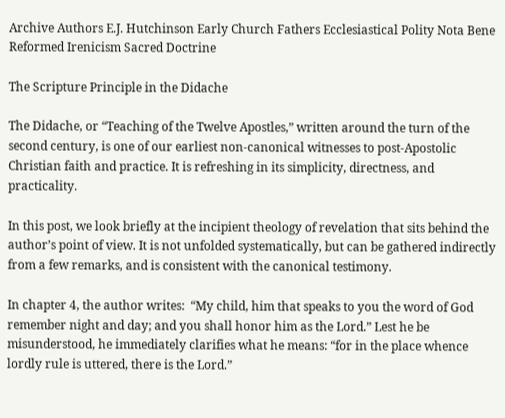Archive Authors E.J. Hutchinson Early Church Fathers Ecclesiastical Polity Nota Bene Reformed Irenicism Sacred Doctrine

The Scripture Principle in the Didache

The Didache, or “Teaching of the Twelve Apostles,” written around the turn of the second century, is one of our earliest non-canonical witnesses to post-Apostolic Christian faith and practice. It is refreshing in its simplicity, directness, and practicality.

In this post, we look briefly at the incipient theology of revelation that sits behind the author’s point of view. It is not unfolded systematically, but can be gathered indirectly from a few remarks, and is consistent with the canonical testimony.

In chapter 4, the author writes:  “My child, him that speaks to you the word of God remember night and day; and you shall honor him as the Lord.” Lest he be misunderstood, he immediately clarifies what he means: “for in the place whence lordly rule is uttered, there is the Lord.”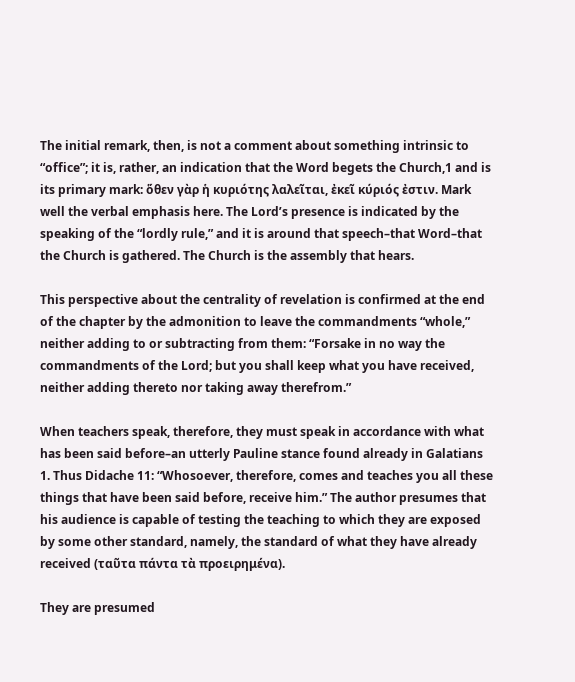The initial remark, then, is not a comment about something intrinsic to “office”; it is, rather, an indication that the Word begets the Church,1 and is its primary mark: ὅθεν γὰρ ἡ κυριότης λαλεῖται, ἐκεῖ κύριός ἐστιν. Mark well the verbal emphasis here. The Lord’s presence is indicated by the speaking of the “lordly rule,” and it is around that speech–that Word–that the Church is gathered. The Church is the assembly that hears.

This perspective about the centrality of revelation is confirmed at the end of the chapter by the admonition to leave the commandments “whole,” neither adding to or subtracting from them: “Forsake in no way the commandments of the Lord; but you shall keep what you have received, neither adding thereto nor taking away therefrom.”

When teachers speak, therefore, they must speak in accordance with what has been said before–an utterly Pauline stance found already in Galatians 1. Thus Didache 11: “Whosoever, therefore, comes and teaches you all these things that have been said before, receive him.” The author presumes that his audience is capable of testing the teaching to which they are exposed by some other standard, namely, the standard of what they have already received (ταῦτα πάντα τὰ προειρημένα).

They are presumed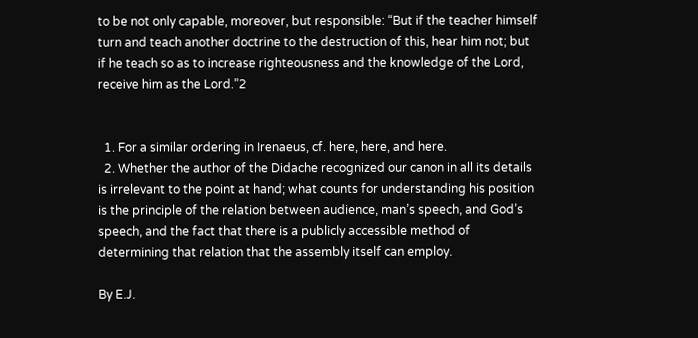to be not only capable, moreover, but responsible: “But if the teacher himself turn and teach another doctrine to the destruction of this, hear him not; but if he teach so as to increase righteousness and the knowledge of the Lord, receive him as the Lord.”2


  1. For a similar ordering in Irenaeus, cf. here, here, and here.
  2. Whether the author of the Didache recognized our canon in all its details is irrelevant to the point at hand; what counts for understanding his position is the principle of the relation between audience, man’s speech, and God’s speech, and the fact that there is a publicly accessible method of determining that relation that the assembly itself can employ.

By E.J.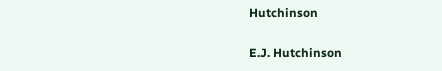Hutchinson

E.J. Hutchinson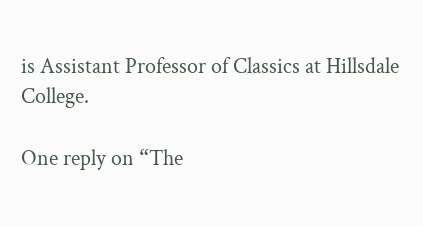is Assistant Professor of Classics at Hillsdale College.

One reply on “The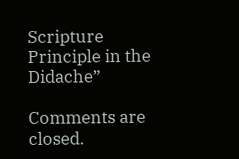Scripture Principle in the Didache”

Comments are closed.